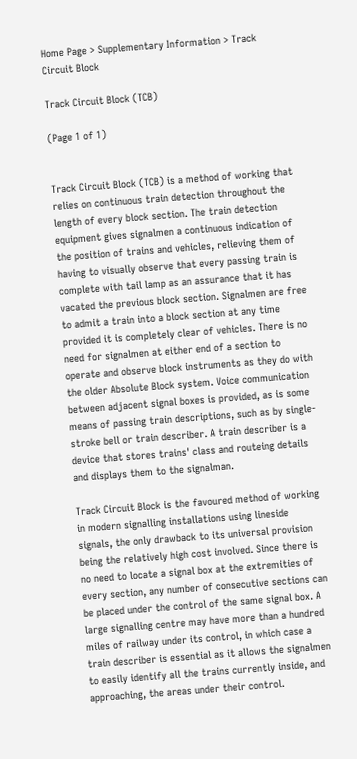Home Page > Supplementary Information > Track Circuit Block

Track Circuit Block (TCB)

(Page 1 of 1)


Track Circuit Block (TCB) is a method of working that relies on continuous train detection throughout the length of every block section. The train detection equipment gives signalmen a continuous indication of the position of trains and vehicles, relieving them of having to visually observe that every passing train is complete with tail lamp as an assurance that it has vacated the previous block section. Signalmen are free to admit a train into a block section at any time provided it is completely clear of vehicles. There is no need for signalmen at either end of a section to operate and observe block instruments as they do with the older Absolute Block system. Voice communication between adjacent signal boxes is provided, as is some means of passing train descriptions, such as by single-stroke bell or train describer. A train describer is a device that stores trains' class and routeing details and displays them to the signalman.

Track Circuit Block is the favoured method of working in modern signalling installations using lineside signals, the only drawback to its universal provision being the relatively high cost involved. Since there is no need to locate a signal box at the extremities of every section, any number of consecutive sections can be placed under the control of the same signal box. A large signalling centre may have more than a hundred miles of railway under its control, in which case a train describer is essential as it allows the signalmen to easily identify all the trains currently inside, and approaching, the areas under their control.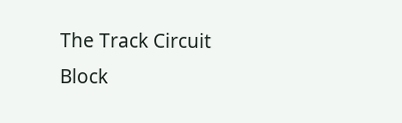The Track Circuit Block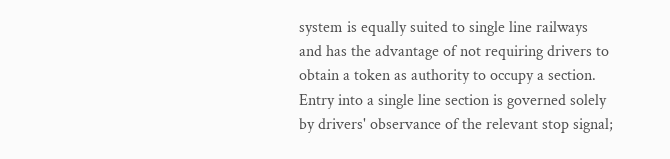system is equally suited to single line railways and has the advantage of not requiring drivers to obtain a token as authority to occupy a section. Entry into a single line section is governed solely by drivers' observance of the relevant stop signal;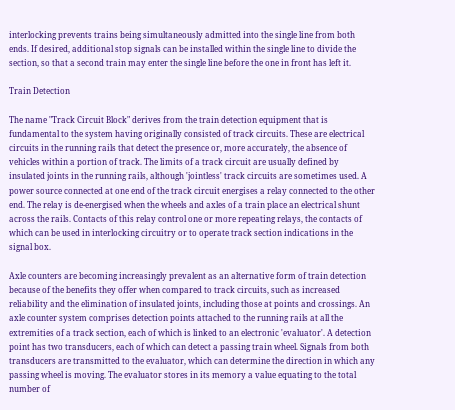interlocking prevents trains being simultaneously admitted into the single line from both ends. If desired, additional stop signals can be installed within the single line to divide the section, so that a second train may enter the single line before the one in front has left it.

Train Detection

The name "Track Circuit Block" derives from the train detection equipment that is fundamental to the system having originally consisted of track circuits. These are electrical circuits in the running rails that detect the presence or, more accurately, the absence of vehicles within a portion of track. The limits of a track circuit are usually defined by insulated joints in the running rails, although 'jointless' track circuits are sometimes used. A power source connected at one end of the track circuit energises a relay connected to the other end. The relay is de-energised when the wheels and axles of a train place an electrical shunt across the rails. Contacts of this relay control one or more repeating relays, the contacts of which can be used in interlocking circuitry or to operate track section indications in the signal box.

Axle counters are becoming increasingly prevalent as an alternative form of train detection because of the benefits they offer when compared to track circuits, such as increased reliability and the elimination of insulated joints, including those at points and crossings. An axle counter system comprises detection points attached to the running rails at all the extremities of a track section, each of which is linked to an electronic 'evaluator'. A detection point has two transducers, each of which can detect a passing train wheel. Signals from both transducers are transmitted to the evaluator, which can determine the direction in which any passing wheel is moving. The evaluator stores in its memory a value equating to the total number of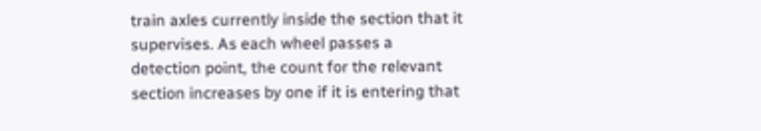train axles currently inside the section that it supervises. As each wheel passes a detection point, the count for the relevant section increases by one if it is entering that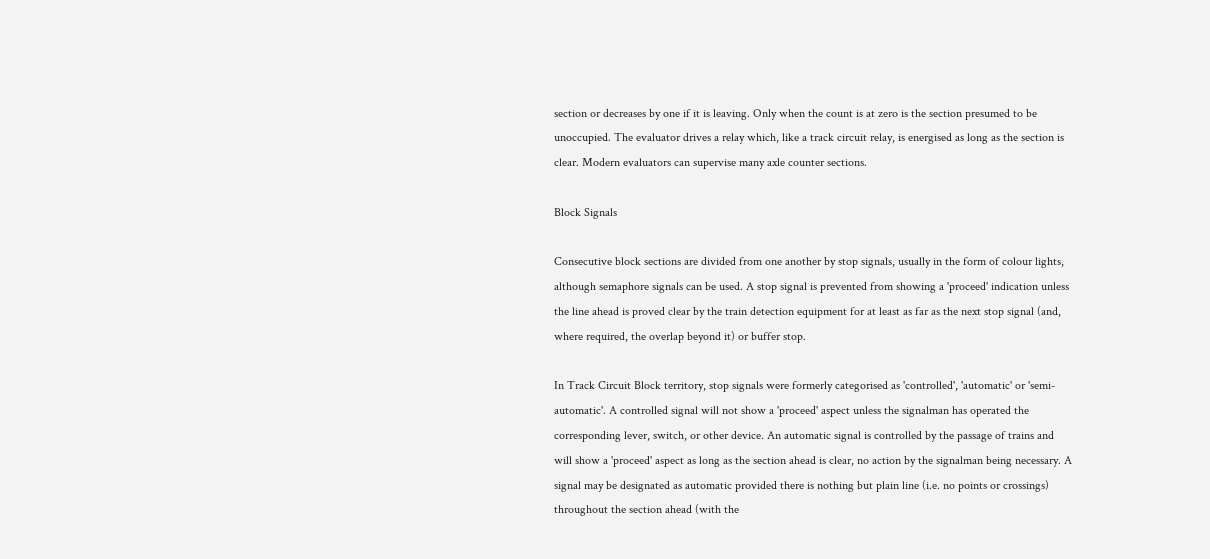section or decreases by one if it is leaving. Only when the count is at zero is the section presumed to be unoccupied. The evaluator drives a relay which, like a track circuit relay, is energised as long as the section is clear. Modern evaluators can supervise many axle counter sections.

Block Signals

Consecutive block sections are divided from one another by stop signals, usually in the form of colour lights, although semaphore signals can be used. A stop signal is prevented from showing a 'proceed' indication unless the line ahead is proved clear by the train detection equipment for at least as far as the next stop signal (and, where required, the overlap beyond it) or buffer stop.

In Track Circuit Block territory, stop signals were formerly categorised as 'controlled', 'automatic' or 'semi-automatic'. A controlled signal will not show a 'proceed' aspect unless the signalman has operated the corresponding lever, switch, or other device. An automatic signal is controlled by the passage of trains and will show a 'proceed' aspect as long as the section ahead is clear, no action by the signalman being necessary. A signal may be designated as automatic provided there is nothing but plain line (i.e. no points or crossings) throughout the section ahead (with the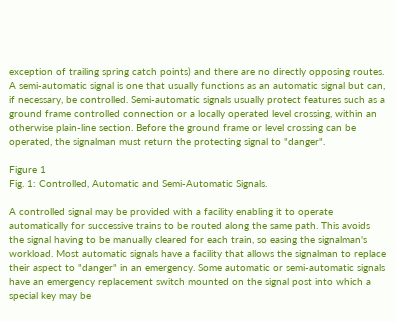exception of trailing spring catch points) and there are no directly opposing routes. A semi-automatic signal is one that usually functions as an automatic signal but can, if necessary, be controlled. Semi-automatic signals usually protect features such as a ground frame controlled connection or a locally operated level crossing, within an otherwise plain-line section. Before the ground frame or level crossing can be operated, the signalman must return the protecting signal to "danger".

Figure 1
Fig. 1: Controlled, Automatic and Semi-Automatic Signals.

A controlled signal may be provided with a facility enabling it to operate automatically for successive trains to be routed along the same path. This avoids the signal having to be manually cleared for each train, so easing the signalman's workload. Most automatic signals have a facility that allows the signalman to replace their aspect to "danger" in an emergency. Some automatic or semi-automatic signals have an emergency replacement switch mounted on the signal post into which a special key may be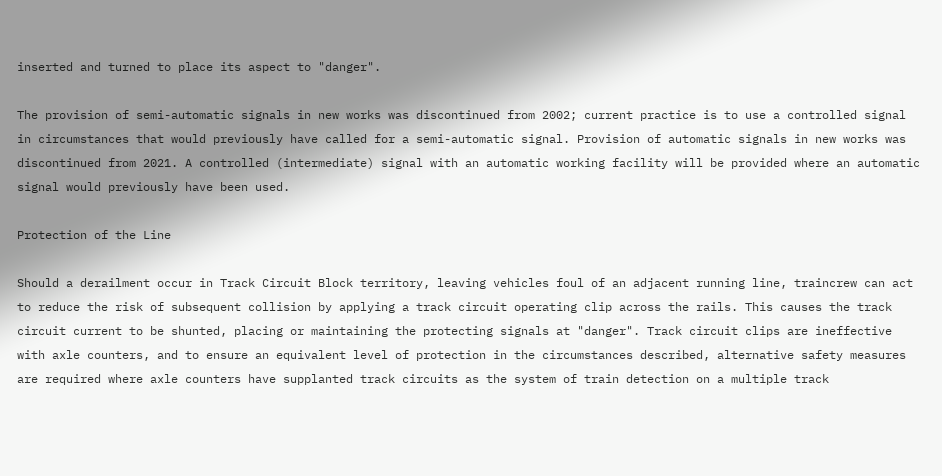inserted and turned to place its aspect to "danger".

The provision of semi-automatic signals in new works was discontinued from 2002; current practice is to use a controlled signal in circumstances that would previously have called for a semi-automatic signal. Provision of automatic signals in new works was discontinued from 2021. A controlled (intermediate) signal with an automatic working facility will be provided where an automatic signal would previously have been used.

Protection of the Line

Should a derailment occur in Track Circuit Block territory, leaving vehicles foul of an adjacent running line, traincrew can act to reduce the risk of subsequent collision by applying a track circuit operating clip across the rails. This causes the track circuit current to be shunted, placing or maintaining the protecting signals at "danger". Track circuit clips are ineffective with axle counters, and to ensure an equivalent level of protection in the circumstances described, alternative safety measures are required where axle counters have supplanted track circuits as the system of train detection on a multiple track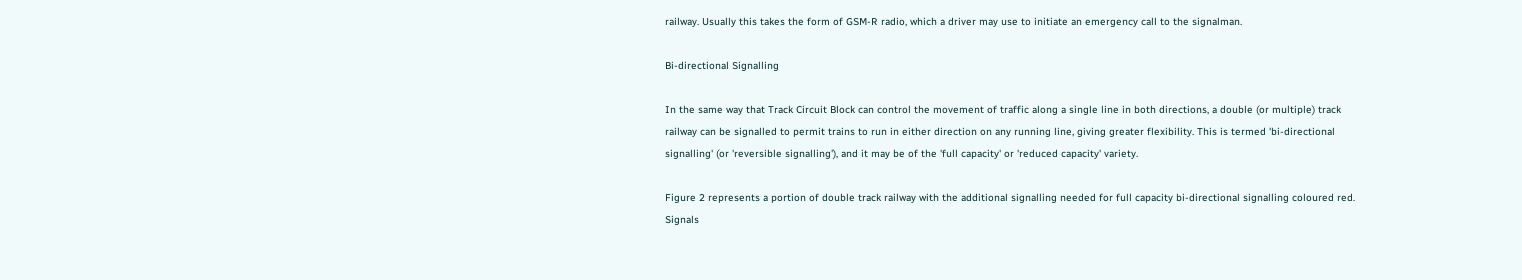railway. Usually this takes the form of GSM-R radio, which a driver may use to initiate an emergency call to the signalman.

Bi-directional Signalling

In the same way that Track Circuit Block can control the movement of traffic along a single line in both directions, a double (or multiple) track railway can be signalled to permit trains to run in either direction on any running line, giving greater flexibility. This is termed 'bi-directional signalling' (or 'reversible signalling'), and it may be of the 'full capacity' or 'reduced capacity' variety.

Figure 2 represents a portion of double track railway with the additional signalling needed for full capacity bi-directional signalling coloured red. Signals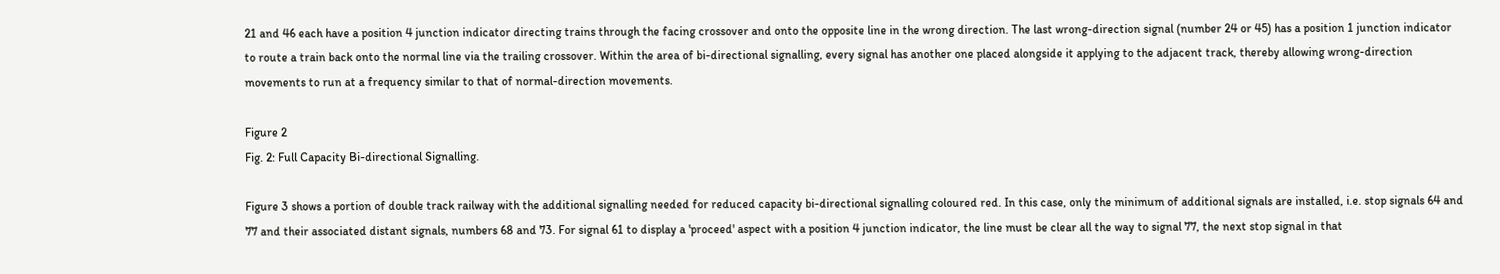21 and 46 each have a position 4 junction indicator directing trains through the facing crossover and onto the opposite line in the wrong direction. The last wrong-direction signal (number 24 or 45) has a position 1 junction indicator to route a train back onto the normal line via the trailing crossover. Within the area of bi-directional signalling, every signal has another one placed alongside it applying to the adjacent track, thereby allowing wrong-direction movements to run at a frequency similar to that of normal-direction movements.

Figure 2
Fig. 2: Full Capacity Bi-directional Signalling.

Figure 3 shows a portion of double track railway with the additional signalling needed for reduced capacity bi-directional signalling coloured red. In this case, only the minimum of additional signals are installed, i.e. stop signals 64 and 77 and their associated distant signals, numbers 68 and 73. For signal 61 to display a 'proceed' aspect with a position 4 junction indicator, the line must be clear all the way to signal 77, the next stop signal in that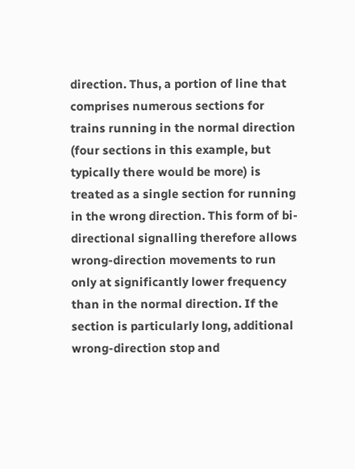direction. Thus, a portion of line that comprises numerous sections for trains running in the normal direction (four sections in this example, but typically there would be more) is treated as a single section for running in the wrong direction. This form of bi-directional signalling therefore allows wrong-direction movements to run only at significantly lower frequency than in the normal direction. If the section is particularly long, additional wrong-direction stop and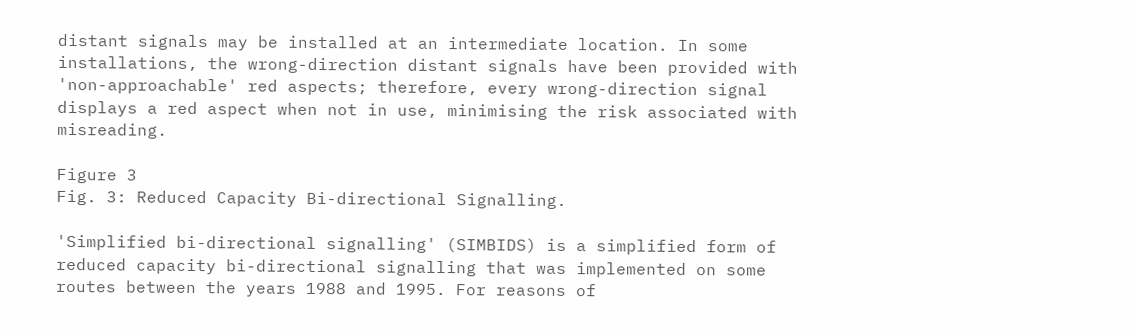distant signals may be installed at an intermediate location. In some installations, the wrong-direction distant signals have been provided with 'non-approachable' red aspects; therefore, every wrong-direction signal displays a red aspect when not in use, minimising the risk associated with misreading.

Figure 3
Fig. 3: Reduced Capacity Bi-directional Signalling.

'Simplified bi-directional signalling' (SIMBIDS) is a simplified form of reduced capacity bi-directional signalling that was implemented on some routes between the years 1988 and 1995. For reasons of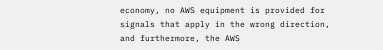economy, no AWS equipment is provided for signals that apply in the wrong direction, and furthermore, the AWS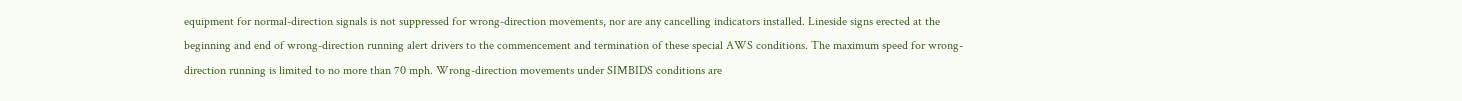equipment for normal-direction signals is not suppressed for wrong-direction movements, nor are any cancelling indicators installed. Lineside signs erected at the beginning and end of wrong-direction running alert drivers to the commencement and termination of these special AWS conditions. The maximum speed for wrong-direction running is limited to no more than 70 mph. Wrong-direction movements under SIMBIDS conditions are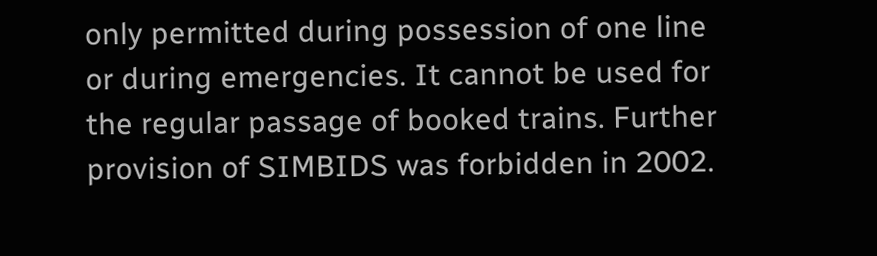only permitted during possession of one line or during emergencies. It cannot be used for the regular passage of booked trains. Further provision of SIMBIDS was forbidden in 2002.